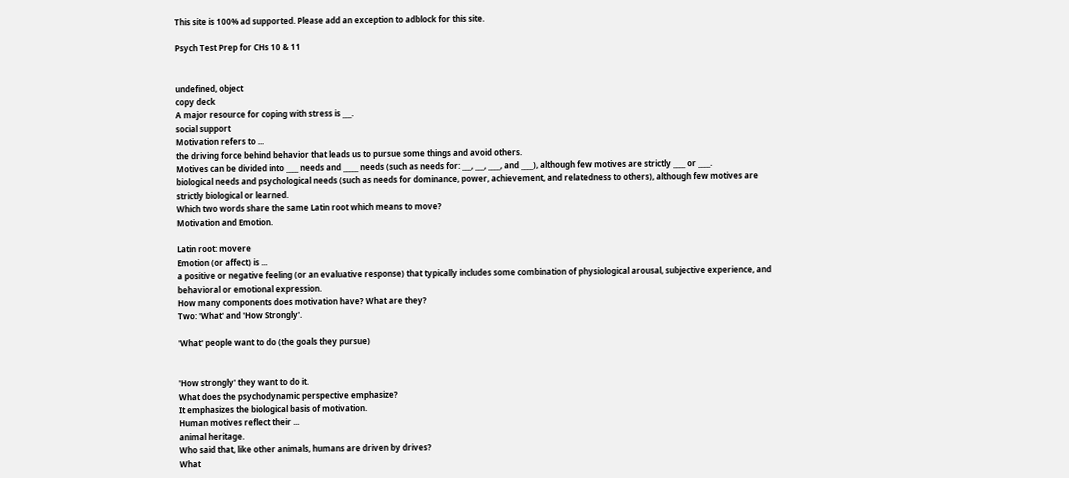This site is 100% ad supported. Please add an exception to adblock for this site.

Psych Test Prep for CHs 10 & 11


undefined, object
copy deck
A major resource for coping with stress is ___.
social support
Motivation refers to ...
the driving force behind behavior that leads us to pursue some things and avoid others.
Motives can be divided into ____ needs and _____ needs (such as needs for: ___, ___, ____, and ____), although few motives are strictly ____ or ____.
biological needs and psychological needs (such as needs for dominance, power, achievement, and relatedness to others), although few motives are strictly biological or learned.
Which two words share the same Latin root which means to move?
Motivation and Emotion.

Latin root: movere
Emotion (or affect) is ...
a positive or negative feeling (or an evaluative response) that typically includes some combination of physiological arousal, subjective experience, and behavioral or emotional expression.
How many components does motivation have? What are they?
Two: 'What' and 'How Strongly'.

'What' people want to do (the goals they pursue)


'How strongly' they want to do it.
What does the psychodynamic perspective emphasize?
It emphasizes the biological basis of motivation.
Human motives reflect their ...
animal heritage.
Who said that, like other animals, humans are driven by drives?
What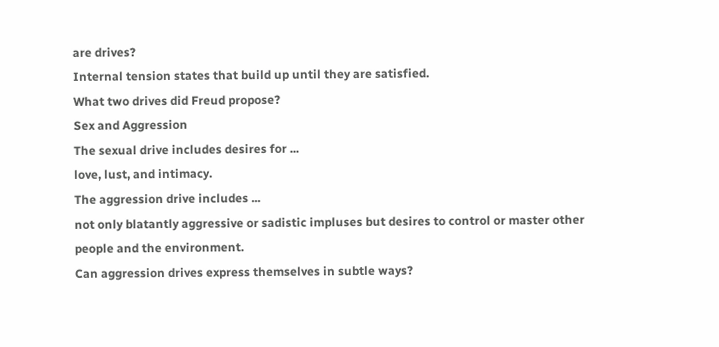are drives?
Internal tension states that build up until they are satisfied.
What two drives did Freud propose?
Sex and Aggression
The sexual drive includes desires for ...
love, lust, and intimacy.
The aggression drive includes ...
not only blatantly aggressive or sadistic impluses but desires to control or master other people and the environment.
Can aggression drives express themselves in subtle ways?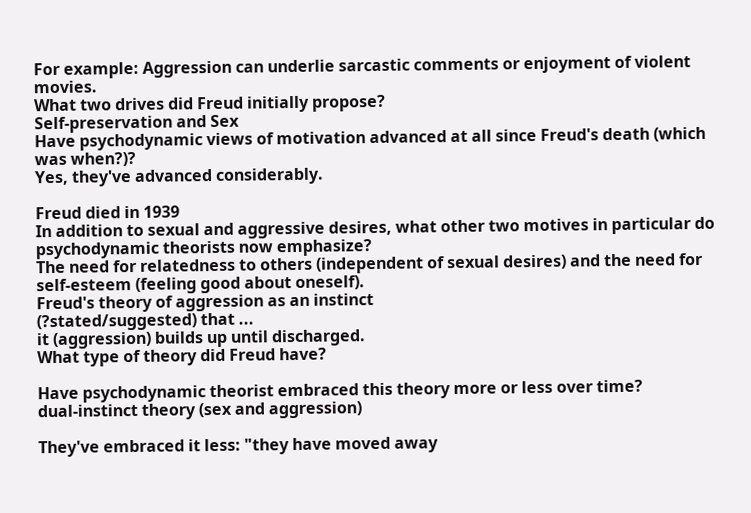For example: Aggression can underlie sarcastic comments or enjoyment of violent movies.
What two drives did Freud initially propose?
Self-preservation and Sex
Have psychodynamic views of motivation advanced at all since Freud's death (which was when?)?
Yes, they've advanced considerably.

Freud died in 1939
In addition to sexual and aggressive desires, what other two motives in particular do psychodynamic theorists now emphasize?
The need for relatedness to others (independent of sexual desires) and the need for self-esteem (feeling good about oneself).
Freud's theory of aggression as an instinct
(?stated/suggested) that ...
it (aggression) builds up until discharged.
What type of theory did Freud have?

Have psychodynamic theorist embraced this theory more or less over time?
dual-instinct theory (sex and aggression)

They've embraced it less: "they have moved away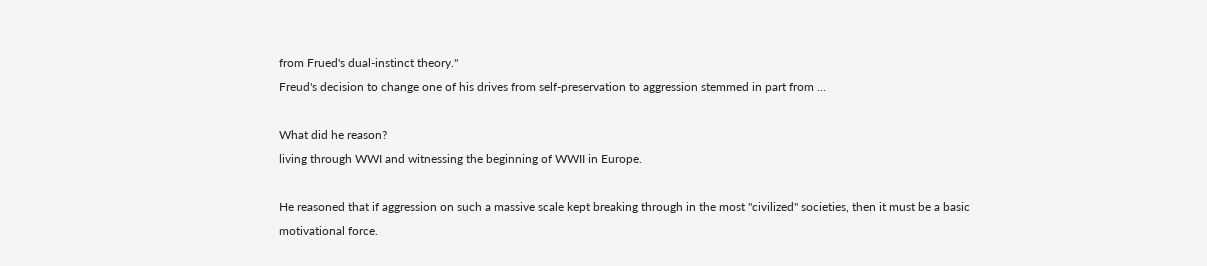from Frued's dual-instinct theory."
Freud's decision to change one of his drives from self-preservation to aggression stemmed in part from ...

What did he reason?
living through WWI and witnessing the beginning of WWII in Europe.

He reasoned that if aggression on such a massive scale kept breaking through in the most "civilized" societies, then it must be a basic motivational force.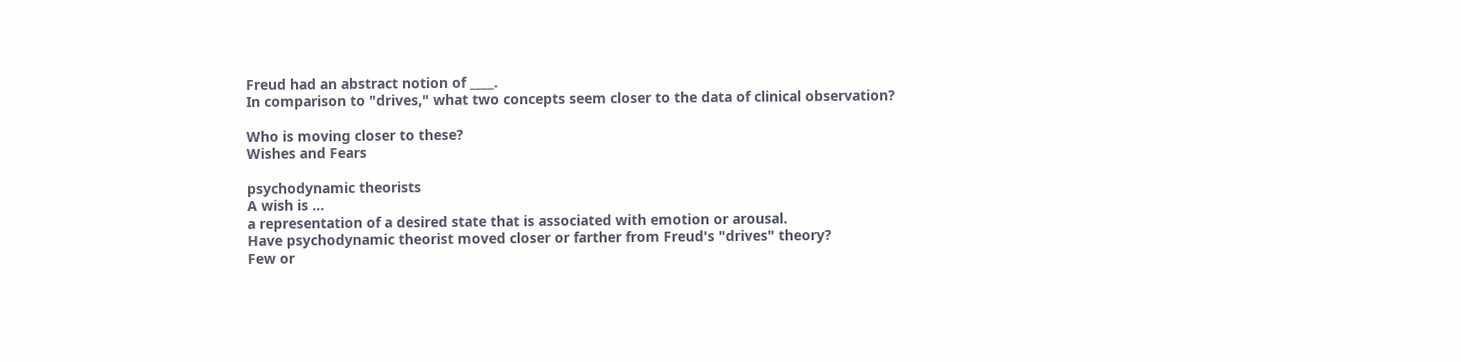Freud had an abstract notion of ____.
In comparison to "drives," what two concepts seem closer to the data of clinical observation?

Who is moving closer to these?
Wishes and Fears

psychodynamic theorists
A wish is ...
a representation of a desired state that is associated with emotion or arousal.
Have psychodynamic theorist moved closer or farther from Freud's "drives" theory?
Few or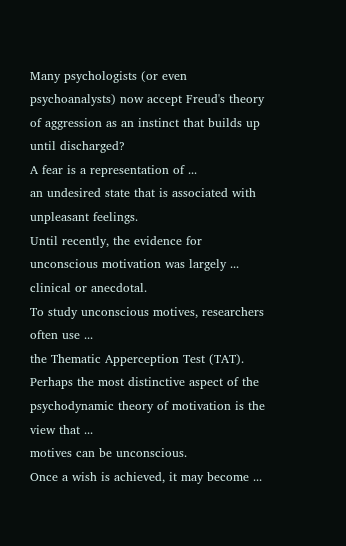Many psychologists (or even psychoanalysts) now accept Freud's theory of aggression as an instinct that builds up until discharged?
A fear is a representation of ...
an undesired state that is associated with unpleasant feelings.
Until recently, the evidence for unconscious motivation was largely ...
clinical or anecdotal.
To study unconscious motives, researchers often use ...
the Thematic Apperception Test (TAT).
Perhaps the most distinctive aspect of the psychodynamic theory of motivation is the view that ...
motives can be unconscious.
Once a wish is achieved, it may become ...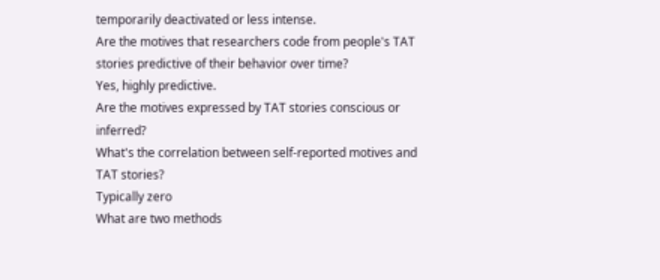temporarily deactivated or less intense.
Are the motives that researchers code from people's TAT stories predictive of their behavior over time?
Yes, highly predictive.
Are the motives expressed by TAT stories conscious or inferred?
What's the correlation between self-reported motives and TAT stories?
Typically zero
What are two methods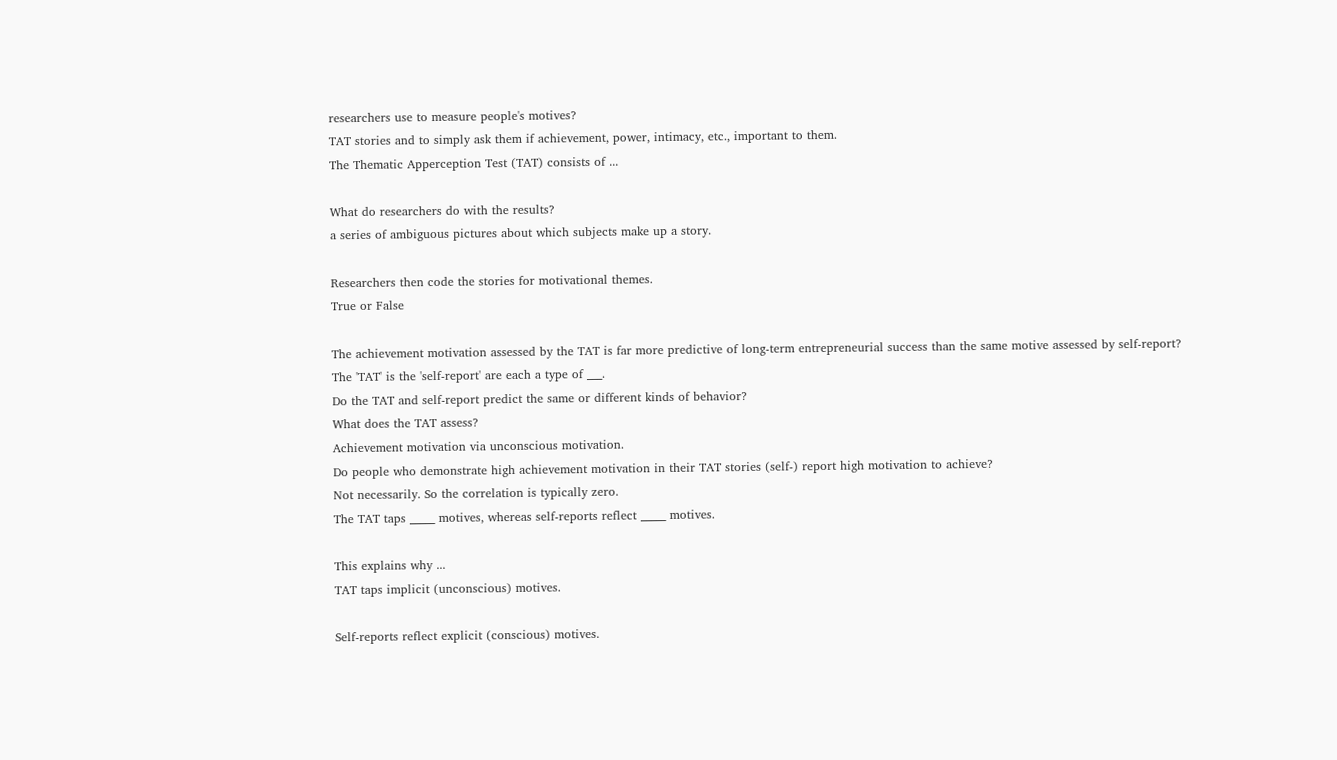researchers use to measure people's motives?
TAT stories and to simply ask them if achievement, power, intimacy, etc., important to them.
The Thematic Apperception Test (TAT) consists of ...

What do researchers do with the results?
a series of ambiguous pictures about which subjects make up a story.

Researchers then code the stories for motivational themes.
True or False

The achievement motivation assessed by the TAT is far more predictive of long-term entrepreneurial success than the same motive assessed by self-report?
The 'TAT' is the 'self-report' are each a type of ___.
Do the TAT and self-report predict the same or different kinds of behavior?
What does the TAT assess?
Achievement motivation via unconscious motivation.
Do people who demonstrate high achievement motivation in their TAT stories (self-) report high motivation to achieve?
Not necessarily. So the correlation is typically zero.
The TAT taps _____ motives, whereas self-reports reflect _____ motives.

This explains why ...
TAT taps implicit (unconscious) motives.

Self-reports reflect explicit (conscious) motives.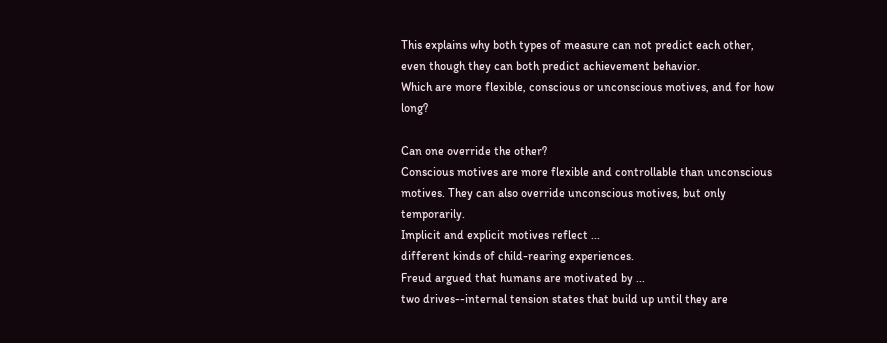This explains why both types of measure can not predict each other, even though they can both predict achievement behavior.
Which are more flexible, conscious or unconscious motives, and for how long?

Can one override the other?
Conscious motives are more flexible and controllable than unconscious motives. They can also override unconscious motives, but only temporarily.
Implicit and explicit motives reflect ...
different kinds of child-rearing experiences.
Freud argued that humans are motivated by ...
two drives--internal tension states that build up until they are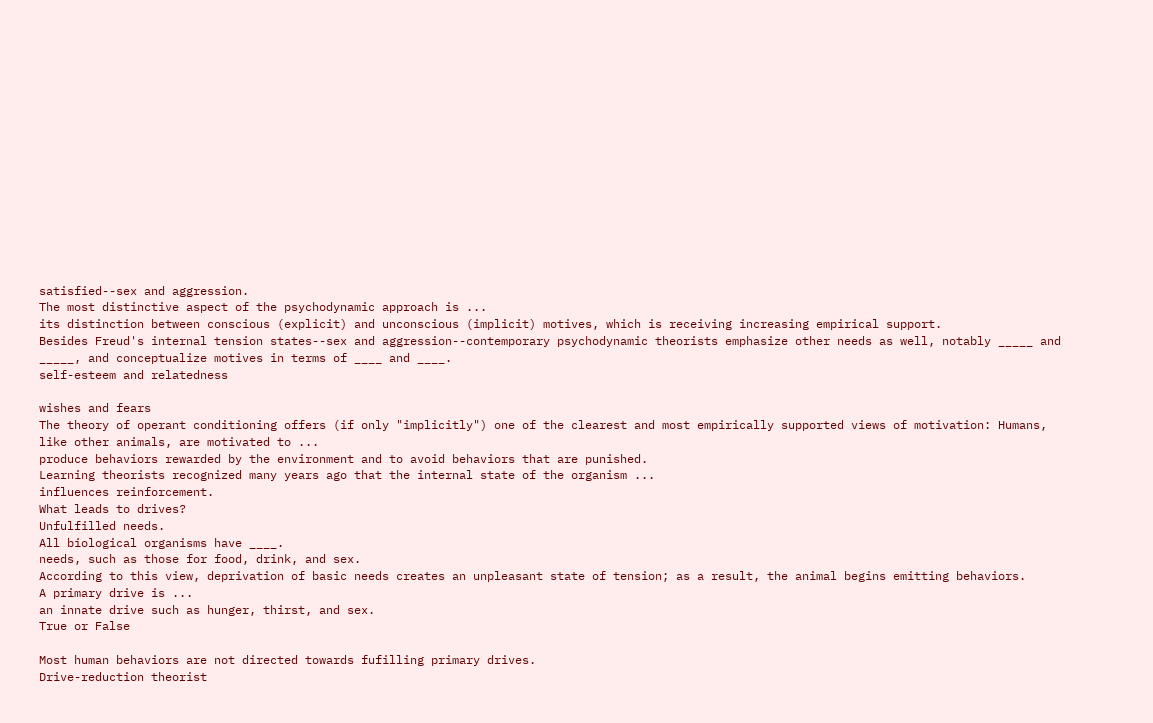satisfied--sex and aggression.
The most distinctive aspect of the psychodynamic approach is ...
its distinction between conscious (explicit) and unconscious (implicit) motives, which is receiving increasing empirical support.
Besides Freud's internal tension states--sex and aggression--contemporary psychodynamic theorists emphasize other needs as well, notably _____ and _____, and conceptualize motives in terms of ____ and ____.
self-esteem and relatedness

wishes and fears
The theory of operant conditioning offers (if only "implicitly") one of the clearest and most empirically supported views of motivation: Humans, like other animals, are motivated to ...
produce behaviors rewarded by the environment and to avoid behaviors that are punished.
Learning theorists recognized many years ago that the internal state of the organism ...
influences reinforcement.
What leads to drives?
Unfulfilled needs.
All biological organisms have ____.
needs, such as those for food, drink, and sex.
According to this view, deprivation of basic needs creates an unpleasant state of tension; as a result, the animal begins emitting behaviors.
A primary drive is ...
an innate drive such as hunger, thirst, and sex.
True or False

Most human behaviors are not directed towards fufilling primary drives.
Drive-reduction theorist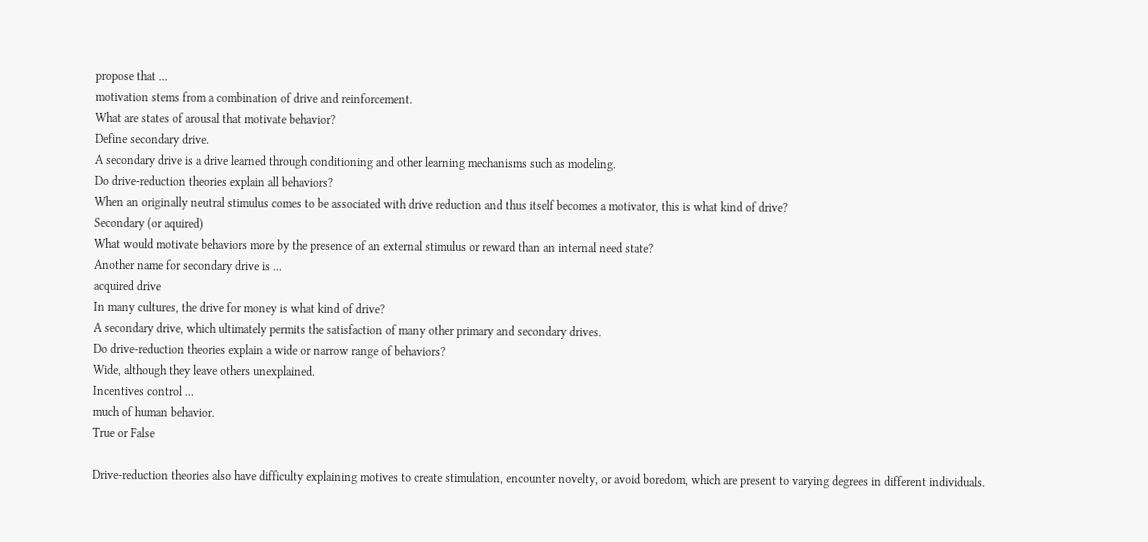propose that ...
motivation stems from a combination of drive and reinforcement.
What are states of arousal that motivate behavior?
Define secondary drive.
A secondary drive is a drive learned through conditioning and other learning mechanisms such as modeling.
Do drive-reduction theories explain all behaviors?
When an originally neutral stimulus comes to be associated with drive reduction and thus itself becomes a motivator, this is what kind of drive?
Secondary (or aquired)
What would motivate behaviors more by the presence of an external stimulus or reward than an internal need state?
Another name for secondary drive is ...
acquired drive
In many cultures, the drive for money is what kind of drive?
A secondary drive, which ultimately permits the satisfaction of many other primary and secondary drives.
Do drive-reduction theories explain a wide or narrow range of behaviors?
Wide, although they leave others unexplained.
Incentives control ...
much of human behavior.
True or False

Drive-reduction theories also have difficulty explaining motives to create stimulation, encounter novelty, or avoid boredom, which are present to varying degrees in different individuals.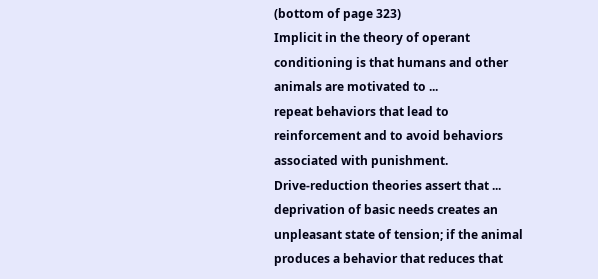(bottom of page 323)
Implicit in the theory of operant conditioning is that humans and other animals are motivated to ...
repeat behaviors that lead to reinforcement and to avoid behaviors associated with punishment.
Drive-reduction theories assert that ...
deprivation of basic needs creates an unpleasant state of tension; if the animal produces a behavior that reduces that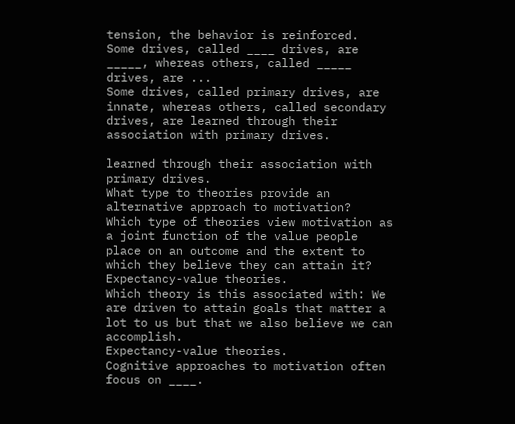tension, the behavior is reinforced.
Some drives, called ____ drives, are _____, whereas others, called _____ drives, are ...
Some drives, called primary drives, are innate, whereas others, called secondary drives, are learned through their association with primary drives.

learned through their association with primary drives.
What type to theories provide an alternative approach to motivation?
Which type of theories view motivation as a joint function of the value people place on an outcome and the extent to which they believe they can attain it?
Expectancy-value theories.
Which theory is this associated with: We are driven to attain goals that matter a lot to us but that we also believe we can accomplish.
Expectancy-value theories.
Cognitive approaches to motivation often focus on ____.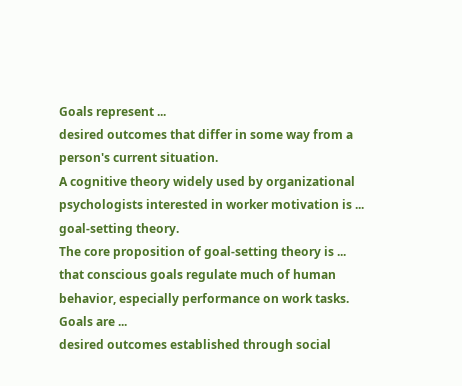Goals represent ...
desired outcomes that differ in some way from a person's current situation.
A cognitive theory widely used by organizational psychologists interested in worker motivation is ...
goal-setting theory.
The core proposition of goal-setting theory is ...
that conscious goals regulate much of human behavior, especially performance on work tasks.
Goals are ...
desired outcomes established through social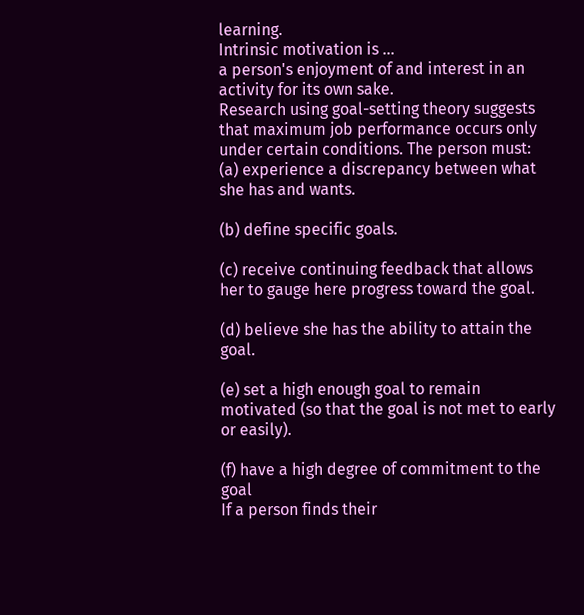learning.
Intrinsic motivation is ...
a person's enjoyment of and interest in an activity for its own sake.
Research using goal-setting theory suggests that maximum job performance occurs only under certain conditions. The person must:
(a) experience a discrepancy between what she has and wants.

(b) define specific goals.

(c) receive continuing feedback that allows her to gauge here progress toward the goal.

(d) believe she has the ability to attain the goal.

(e) set a high enough goal to remain motivated (so that the goal is not met to early or easily).

(f) have a high degree of commitment to the goal
If a person finds their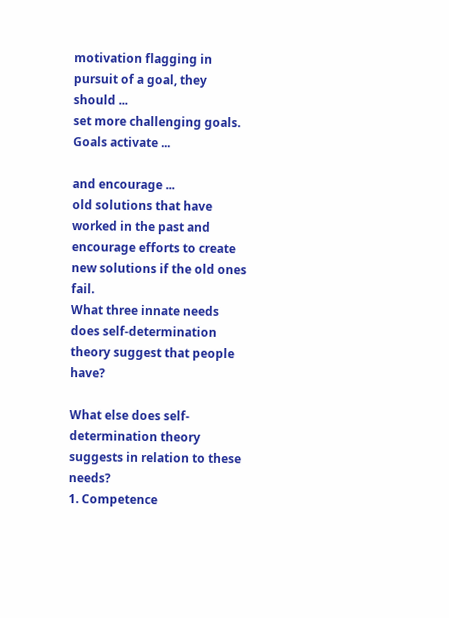motivation flagging in pursuit of a goal, they should ...
set more challenging goals.
Goals activate ...

and encourage ...
old solutions that have worked in the past and encourage efforts to create new solutions if the old ones fail.
What three innate needs does self-determination theory suggest that people have?

What else does self-determination theory suggests in relation to these needs?
1. Competence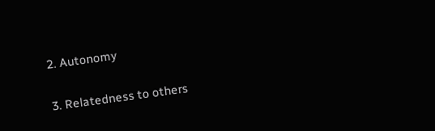2. Autonomy

3. Relatedness to others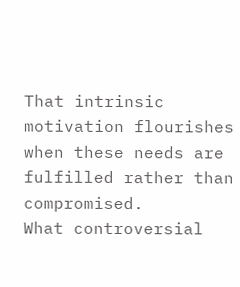That intrinsic motivation flourishes when these needs are fulfilled rather than compromised.
What controversial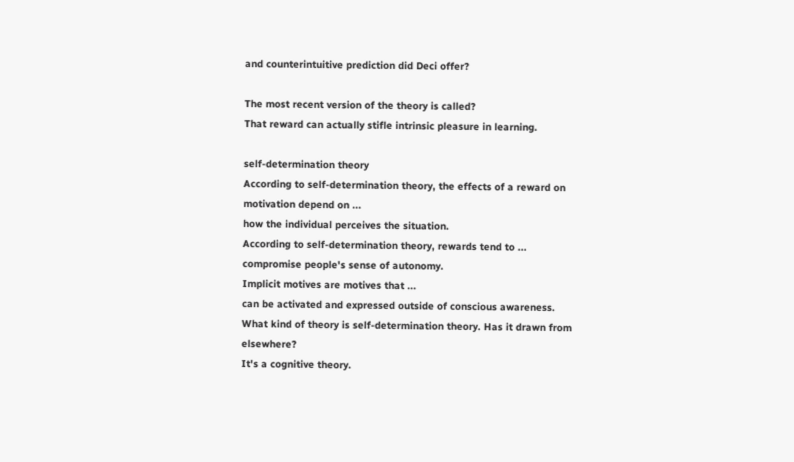and counterintuitive prediction did Deci offer?

The most recent version of the theory is called?
That reward can actually stifle intrinsic pleasure in learning.

self-determination theory
According to self-determination theory, the effects of a reward on motivation depend on ...
how the individual perceives the situation.
According to self-determination theory, rewards tend to ...
compromise people's sense of autonomy.
Implicit motives are motives that ...
can be activated and expressed outside of conscious awareness.
What kind of theory is self-determination theory. Has it drawn from elsewhere?
It's a cognitive theory.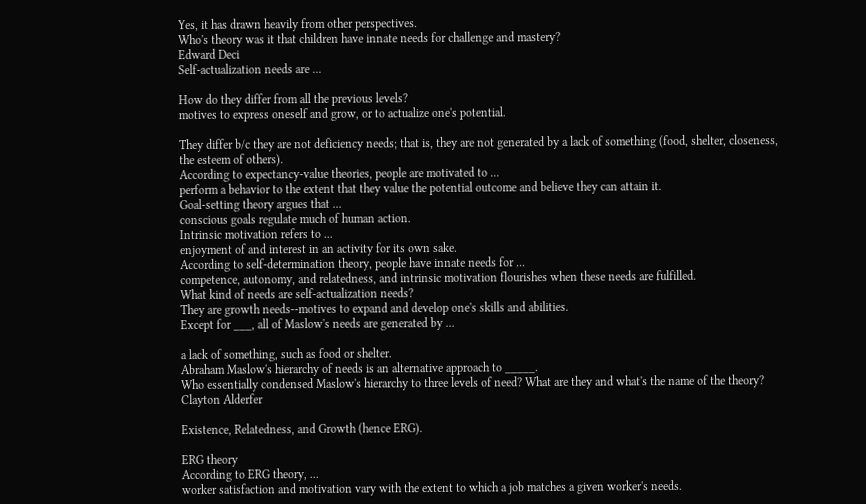Yes, it has drawn heavily from other perspectives.
Who's theory was it that children have innate needs for challenge and mastery?
Edward Deci
Self-actualization needs are ...

How do they differ from all the previous levels?
motives to express oneself and grow, or to actualize one's potential.

They differ b/c they are not deficiency needs; that is, they are not generated by a lack of something (food, shelter, closeness, the esteem of others).
According to expectancy-value theories, people are motivated to ...
perform a behavior to the extent that they value the potential outcome and believe they can attain it.
Goal-setting theory argues that ...
conscious goals regulate much of human action.
Intrinsic motivation refers to ...
enjoyment of and interest in an activity for its own sake.
According to self-determination theory, people have innate needs for ...
competence, autonomy, and relatedness, and intrinsic motivation flourishes when these needs are fulfilled.
What kind of needs are self-actualization needs?
They are growth needs--motives to expand and develop one's skills and abilities.
Except for ___, all of Maslow's needs are generated by ...

a lack of something, such as food or shelter.
Abraham Maslow's hierarchy of needs is an alternative approach to _____.
Who essentially condensed Maslow's hierarchy to three levels of need? What are they and what's the name of the theory?
Clayton Alderfer

Existence, Relatedness, and Growth (hence ERG).

ERG theory
According to ERG theory, ...
worker satisfaction and motivation vary with the extent to which a job matches a given worker's needs.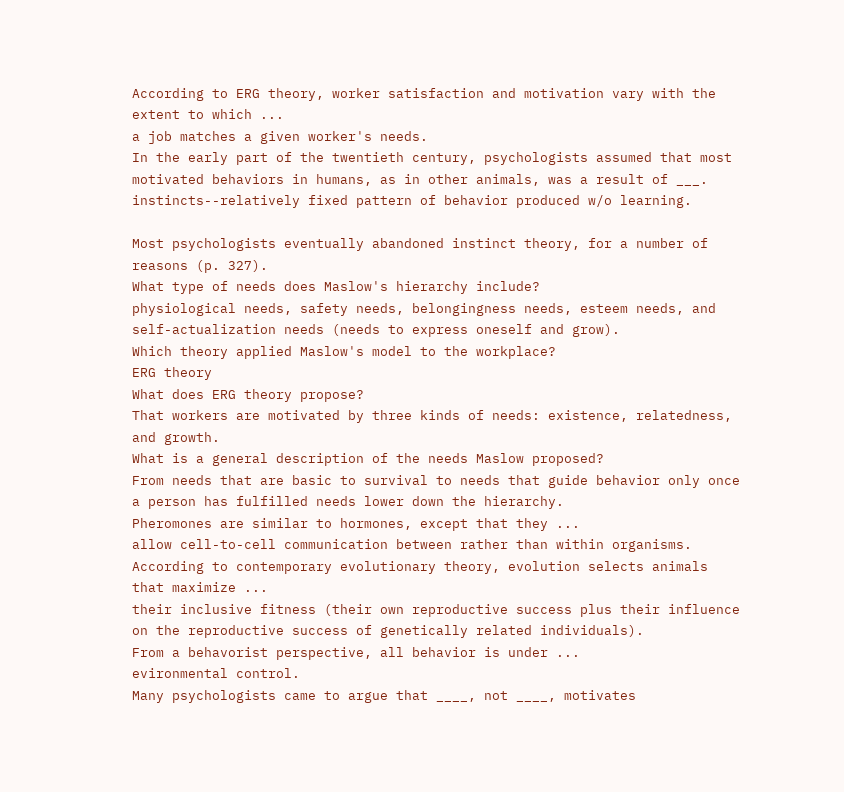According to ERG theory, worker satisfaction and motivation vary with the extent to which ...
a job matches a given worker's needs.
In the early part of the twentieth century, psychologists assumed that most motivated behaviors in humans, as in other animals, was a result of ___.
instincts--relatively fixed pattern of behavior produced w/o learning.

Most psychologists eventually abandoned instinct theory, for a number of reasons (p. 327).
What type of needs does Maslow's hierarchy include?
physiological needs, safety needs, belongingness needs, esteem needs, and self-actualization needs (needs to express oneself and grow).
Which theory applied Maslow's model to the workplace?
ERG theory
What does ERG theory propose?
That workers are motivated by three kinds of needs: existence, relatedness, and growth.
What is a general description of the needs Maslow proposed?
From needs that are basic to survival to needs that guide behavior only once a person has fulfilled needs lower down the hierarchy.
Pheromones are similar to hormones, except that they ...
allow cell-to-cell communication between rather than within organisms.
According to contemporary evolutionary theory, evolution selects animals that maximize ...
their inclusive fitness (their own reproductive success plus their influence on the reproductive success of genetically related individuals).
From a behavorist perspective, all behavior is under ...
evironmental control.
Many psychologists came to argue that ____, not ____, motivates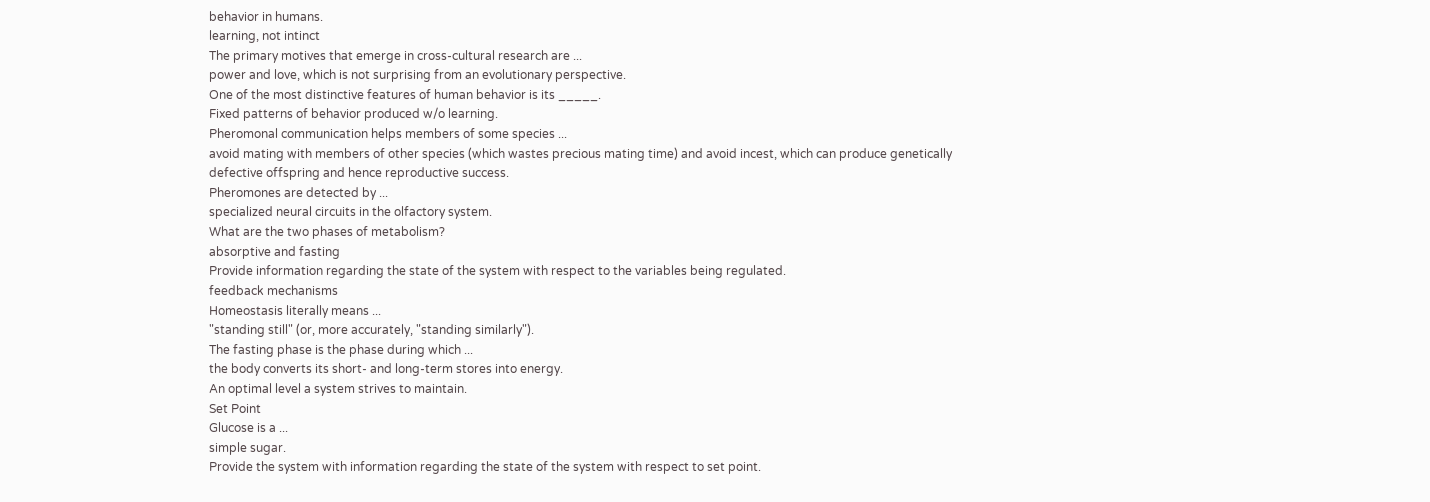behavior in humans.
learning, not intinct
The primary motives that emerge in cross-cultural research are ...
power and love, which is not surprising from an evolutionary perspective.
One of the most distinctive features of human behavior is its _____.
Fixed patterns of behavior produced w/o learning.
Pheromonal communication helps members of some species ...
avoid mating with members of other species (which wastes precious mating time) and avoid incest, which can produce genetically defective offspring and hence reproductive success.
Pheromones are detected by ...
specialized neural circuits in the olfactory system.
What are the two phases of metabolism?
absorptive and fasting
Provide information regarding the state of the system with respect to the variables being regulated.
feedback mechanisms
Homeostasis literally means ...
"standing still" (or, more accurately, "standing similarly").
The fasting phase is the phase during which ...
the body converts its short- and long-term stores into energy.
An optimal level a system strives to maintain.
Set Point
Glucose is a ...
simple sugar.
Provide the system with information regarding the state of the system with respect to set point.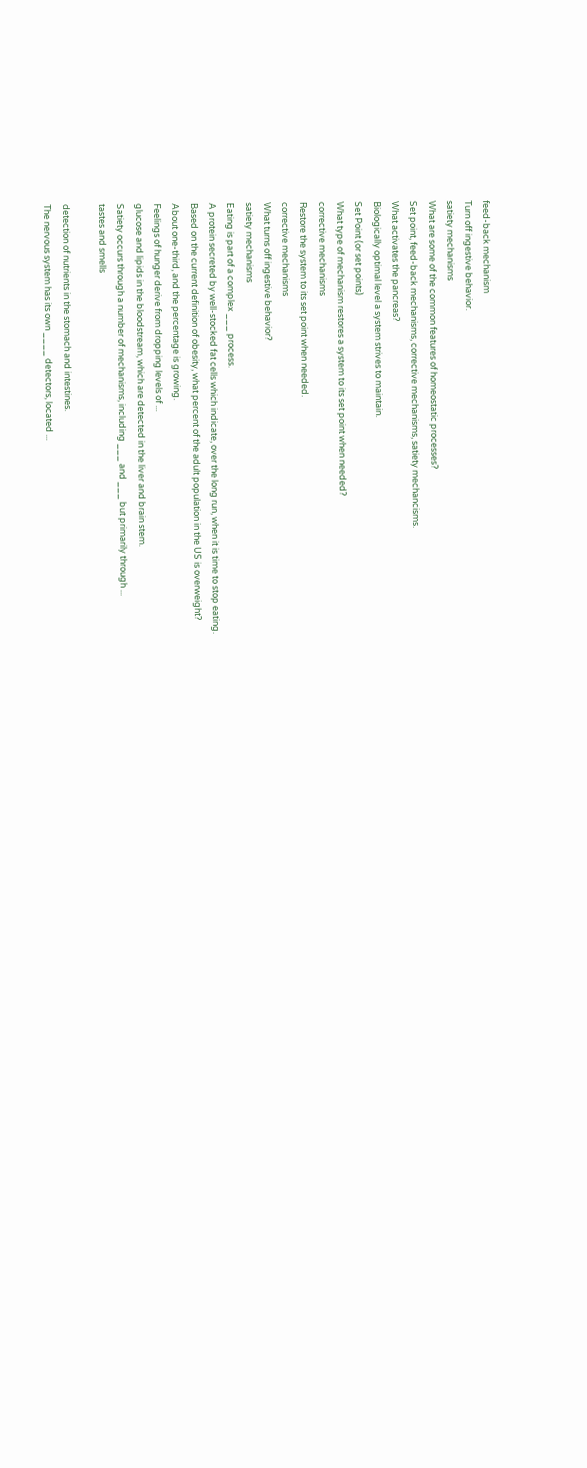feed-back mechanism
Turn off ingestive behavior.
satiety mechanisms
What are some of the common features of homeostatic processes?
Set point, feed-back mechanisms, corrective mechanisms, satiety mechancisms.
What activates the pancreas?
Biologically optimal level a system strives to maintain.
Set Point (or set points)
What type of mechanism restores a system to its set point when needed?
corrective mechanisms
Restore the system to its set point when needed.
corrective mechanisms
What turns off ingestive behavior?
satiety mechanisms
Eating is part of a complex ___ process.
A protein secreted by well-stocked fat cells which indicate, over the long run, when it is time to stop eating.
Based on the current definition of obesity, what percent of the adult population in the US is overweight?
About one-third, and the percentage is growing.
Feelings of hunger derive from dropping levels of ...
glucose and lipids in the bloodstream, which are detected in the liver and brain stem.
Satiety occurs through a number of mechanisms, including ___ and ___ but primarily through ...
tastes and smells

detection of nutrients in the stomach and intestines.
The nervous system has its own ____ detectors, located ...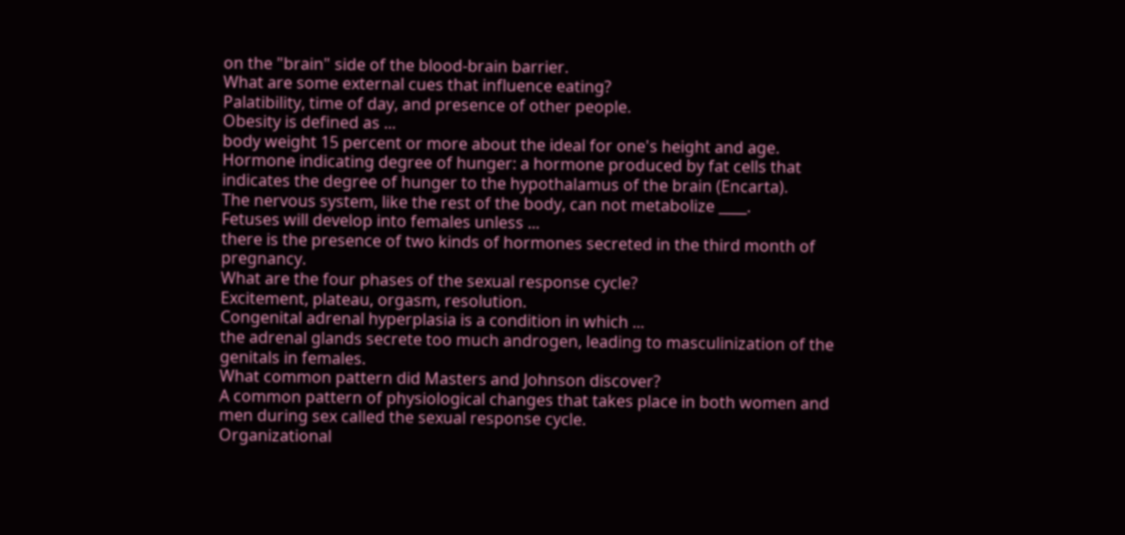on the "brain" side of the blood-brain barrier.
What are some external cues that influence eating?
Palatibility, time of day, and presence of other people.
Obesity is defined as ...
body weight 15 percent or more about the ideal for one's height and age.
Hormone indicating degree of hunger: a hormone produced by fat cells that indicates the degree of hunger to the hypothalamus of the brain (Encarta).
The nervous system, like the rest of the body, can not metabolize ____.
Fetuses will develop into females unless ...
there is the presence of two kinds of hormones secreted in the third month of pregnancy.
What are the four phases of the sexual response cycle?
Excitement, plateau, orgasm, resolution.
Congenital adrenal hyperplasia is a condition in which ...
the adrenal glands secrete too much androgen, leading to masculinization of the genitals in females.
What common pattern did Masters and Johnson discover?
A common pattern of physiological changes that takes place in both women and men during sex called the sexual response cycle.
Organizational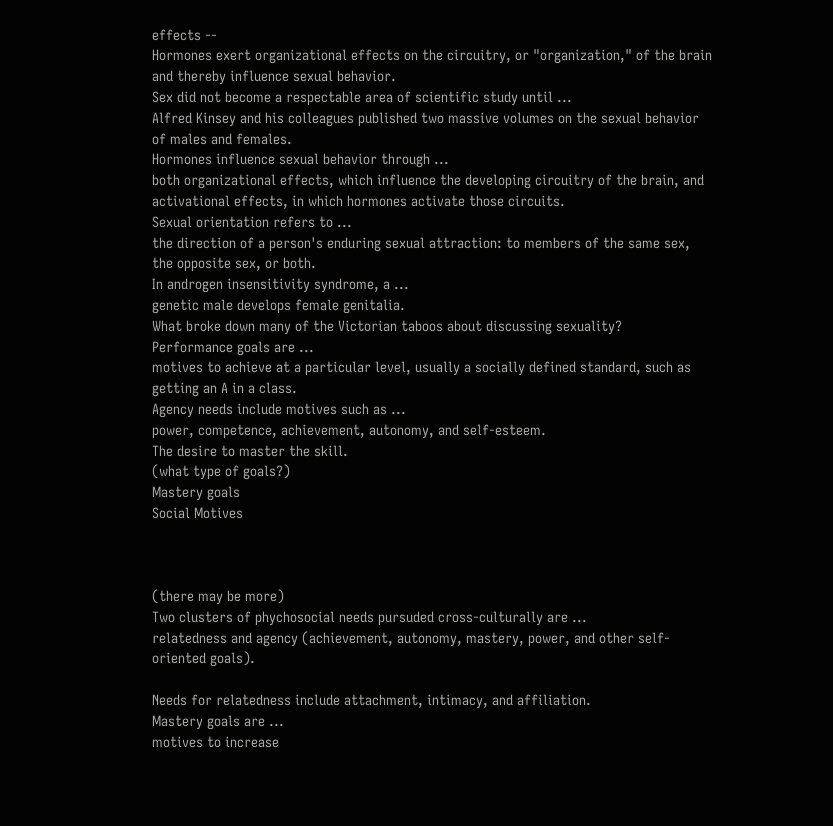effects --
Hormones exert organizational effects on the circuitry, or "organization," of the brain and thereby influence sexual behavior.
Sex did not become a respectable area of scientific study until ...
Alfred Kinsey and his colleagues published two massive volumes on the sexual behavior of males and females.
Hormones influence sexual behavior through ...
both organizational effects, which influence the developing circuitry of the brain, and activational effects, in which hormones activate those circuits.
Sexual orientation refers to ...
the direction of a person's enduring sexual attraction: to members of the same sex, the opposite sex, or both.
In androgen insensitivity syndrome, a ...
genetic male develops female genitalia.
What broke down many of the Victorian taboos about discussing sexuality?
Performance goals are ...
motives to achieve at a particular level, usually a socially defined standard, such as getting an A in a class.
Agency needs include motives such as ...
power, competence, achievement, autonomy, and self-esteem.
The desire to master the skill.
(what type of goals?)
Mastery goals
Social Motives



(there may be more)
Two clusters of phychosocial needs pursuded cross-culturally are ...
relatedness and agency (achievement, autonomy, mastery, power, and other self-oriented goals).

Needs for relatedness include attachment, intimacy, and affiliation.
Mastery goals are ...
motives to increase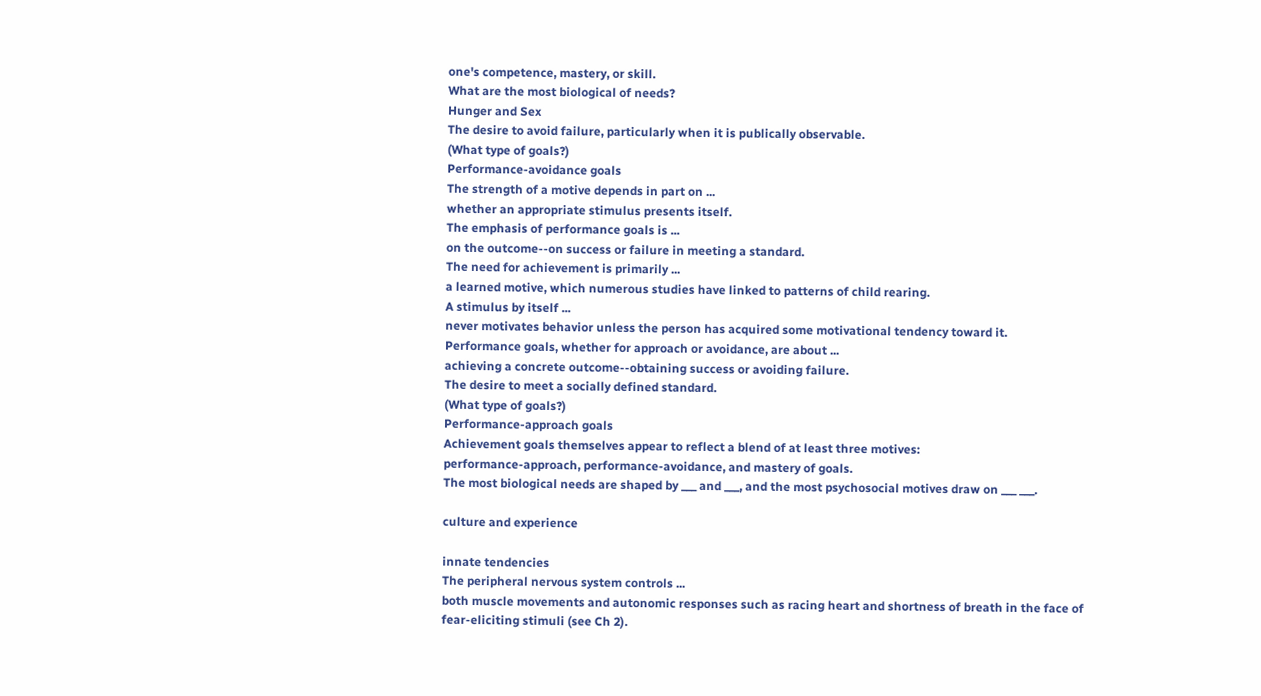one's competence, mastery, or skill.
What are the most biological of needs?
Hunger and Sex
The desire to avoid failure, particularly when it is publically observable.
(What type of goals?)
Performance-avoidance goals
The strength of a motive depends in part on ...
whether an appropriate stimulus presents itself.
The emphasis of performance goals is ...
on the outcome--on success or failure in meeting a standard.
The need for achievement is primarily ...
a learned motive, which numerous studies have linked to patterns of child rearing.
A stimulus by itself ...
never motivates behavior unless the person has acquired some motivational tendency toward it.
Performance goals, whether for approach or avoidance, are about ...
achieving a concrete outcome--obtaining success or avoiding failure.
The desire to meet a socially defined standard.
(What type of goals?)
Performance-approach goals
Achievement goals themselves appear to reflect a blend of at least three motives:
performance-approach, performance-avoidance, and mastery of goals.
The most biological needs are shaped by ___ and ___, and the most psychosocial motives draw on ___ ___.

culture and experience

innate tendencies
The peripheral nervous system controls ...
both muscle movements and autonomic responses such as racing heart and shortness of breath in the face of fear-eliciting stimuli (see Ch 2).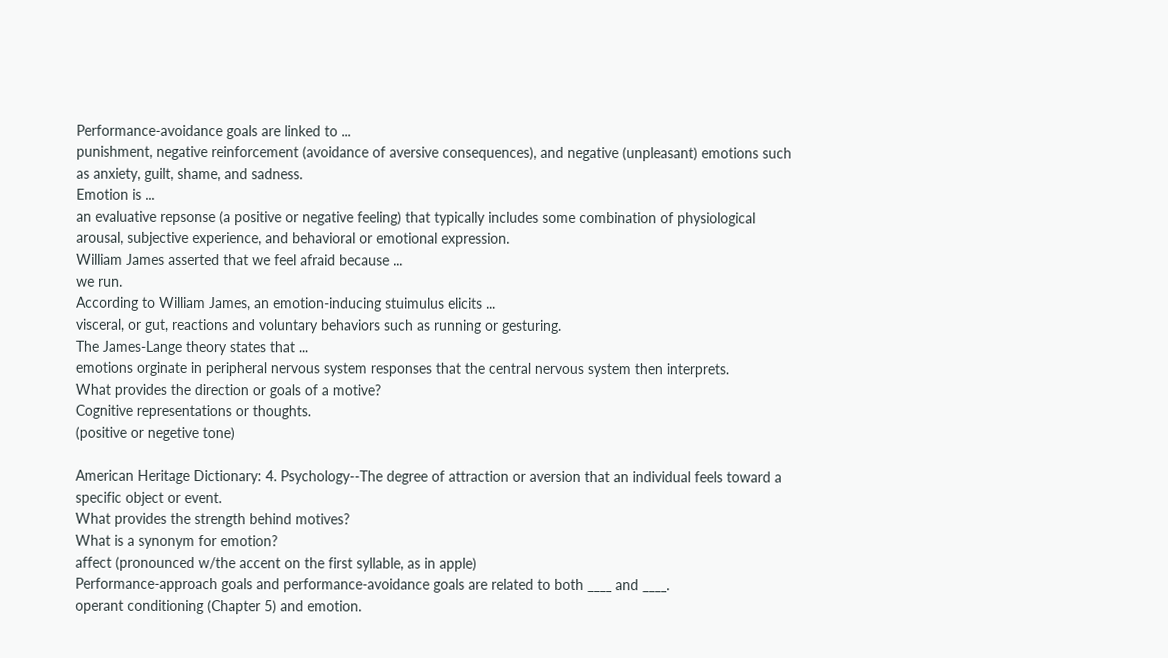Performance-avoidance goals are linked to ...
punishment, negative reinforcement (avoidance of aversive consequences), and negative (unpleasant) emotions such as anxiety, guilt, shame, and sadness.
Emotion is ...
an evaluative repsonse (a positive or negative feeling) that typically includes some combination of physiological arousal, subjective experience, and behavioral or emotional expression.
William James asserted that we feel afraid because ...
we run.
According to William James, an emotion-inducing stuimulus elicits ...
visceral, or gut, reactions and voluntary behaviors such as running or gesturing.
The James-Lange theory states that ...
emotions orginate in peripheral nervous system responses that the central nervous system then interprets.
What provides the direction or goals of a motive?
Cognitive representations or thoughts.
(positive or negetive tone)

American Heritage Dictionary: 4. Psychology--The degree of attraction or aversion that an individual feels toward a specific object or event.
What provides the strength behind motives?
What is a synonym for emotion?
affect (pronounced w/the accent on the first syllable, as in apple)
Performance-approach goals and performance-avoidance goals are related to both ____ and ____.
operant conditioning (Chapter 5) and emotion.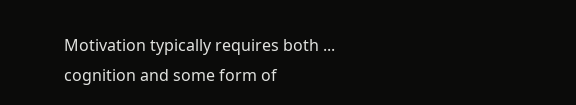Motivation typically requires both ...
cognition and some form of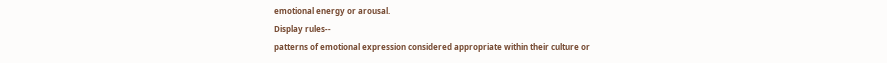emotional energy or arousal.
Display rules--
patterns of emotional expression considered appropriate within their culture or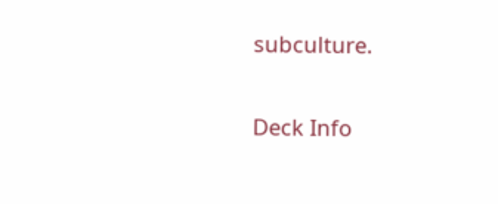subculture.

Deck Info